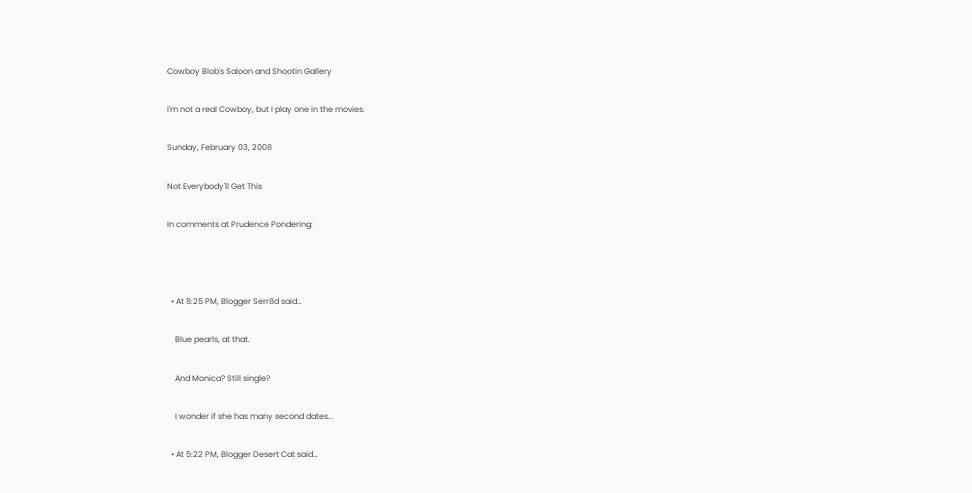Cowboy Blob's Saloon and Shootin Gallery

I'm not a real Cowboy, but I play one in the movies.

Sunday, February 03, 2008

Not Everybody'll Get This

In comments at Prudence Pondering:



  • At 8:25 PM, Blogger Serr8d said…

    Blue pearls, at that.

    And Monica? Still single?

    I wonder if she has many second dates...

  • At 5:22 PM, Blogger Desert Cat said…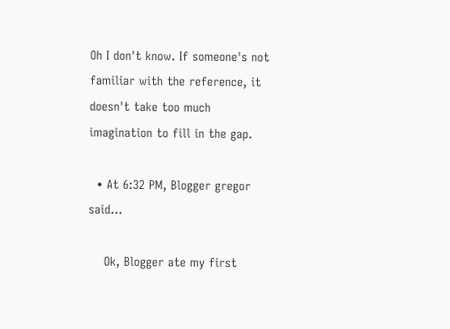Oh I don't know. If someone's not familiar with the reference, it doesn't take too much imagination to fill in the gap.

  • At 6:32 PM, Blogger gregor said…

    Ok, Blogger ate my first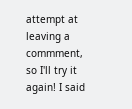attempt at leaving a commment, so I'll try it again! I said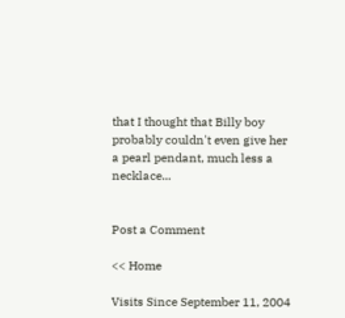that I thought that Billy boy probably couldn't even give her a pearl pendant, much less a necklace...


Post a Comment

<< Home

Visits Since September 11, 2004